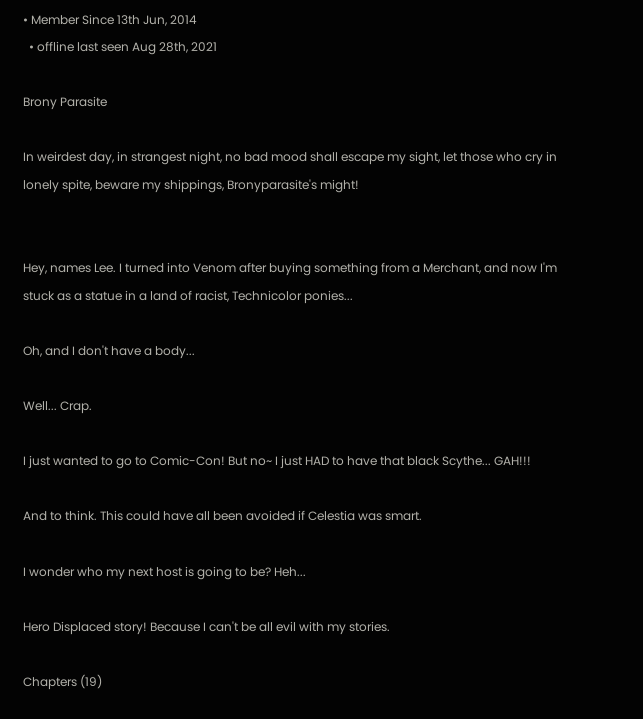• Member Since 13th Jun, 2014
  • offline last seen Aug 28th, 2021

Brony Parasite

In weirdest day, in strangest night, no bad mood shall escape my sight, let those who cry in lonely spite, beware my shippings, Bronyparasite's might!


Hey, names Lee. I turned into Venom after buying something from a Merchant, and now I'm stuck as a statue in a land of racist, Technicolor ponies...

Oh, and I don't have a body...

Well... Crap.

I just wanted to go to Comic-Con! But no~ I just HAD to have that black Scythe... GAH!!!

And to think. This could have all been avoided if Celestia was smart.

I wonder who my next host is going to be? Heh...

Hero Displaced story! Because I can't be all evil with my stories.

Chapters (19)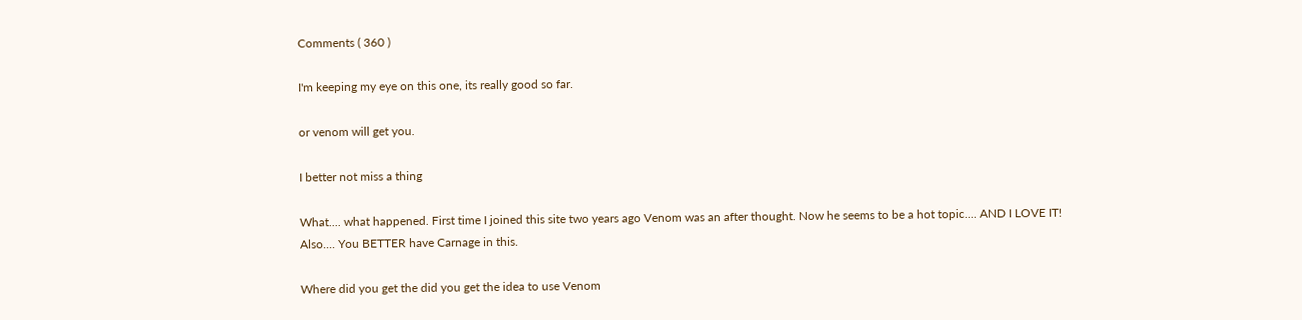Comments ( 360 )

I'm keeping my eye on this one, its really good so far.

or venom will get you.

I better not miss a thing

What.... what happened. First time I joined this site two years ago Venom was an after thought. Now he seems to be a hot topic.... AND I LOVE IT! Also.... You BETTER have Carnage in this.

Where did you get the did you get the idea to use Venom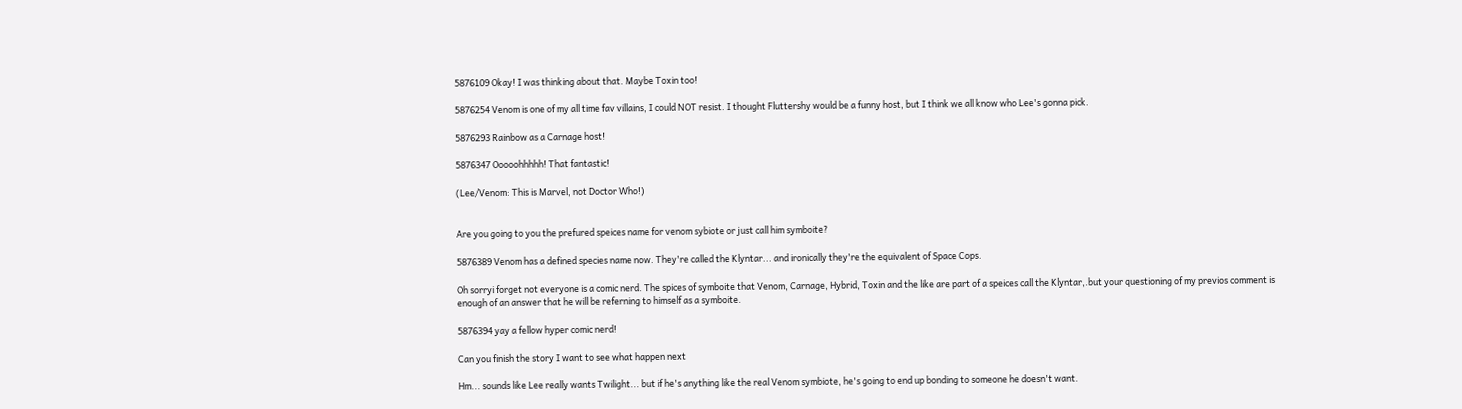5876109 Okay! I was thinking about that. Maybe Toxin too!

5876254 Venom is one of my all time fav villains, I could NOT resist. I thought Fluttershy would be a funny host, but I think we all know who Lee's gonna pick.

5876293 Rainbow as a Carnage host!

5876347 Ooooohhhhh! That fantastic!

(Lee/Venom: This is Marvel, not Doctor Who!)


Are you going to you the prefured speices name for venom sybiote or just call him symboite?

5876389 Venom has a defined species name now. They're called the Klyntar... and ironically they're the equivalent of Space Cops.

Oh sorryi forget not everyone is a comic nerd. The spices of symboite that Venom, Carnage, Hybrid, Toxin and the like are part of a speices call the Klyntar,.but your questioning of my previos comment is enough of an answer that he will be referning to himself as a symboite.

5876394 yay a fellow hyper comic nerd!

Can you finish the story I want to see what happen next

Hm... sounds like Lee really wants Twilight... but if he's anything like the real Venom symbiote, he's going to end up bonding to someone he doesn't want.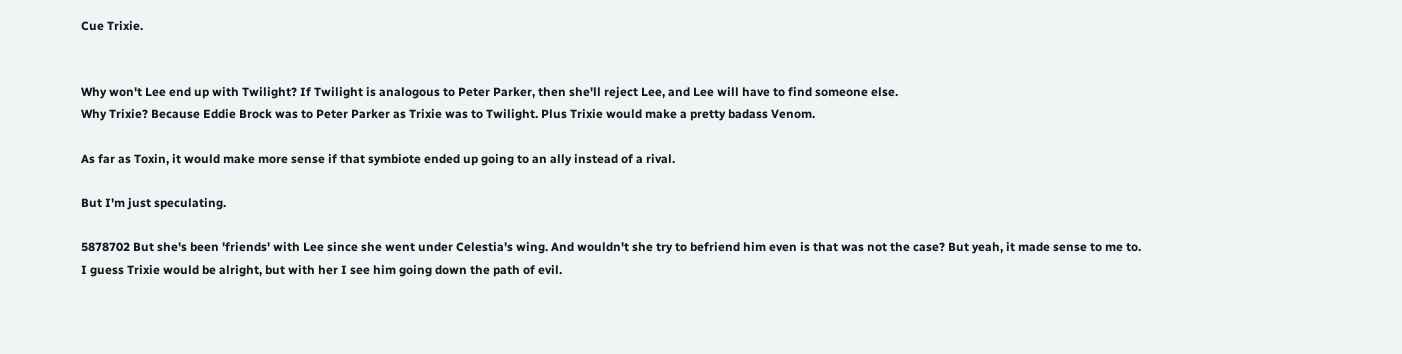Cue Trixie.


Why won't Lee end up with Twilight? If Twilight is analogous to Peter Parker, then she'll reject Lee, and Lee will have to find someone else.
Why Trixie? Because Eddie Brock was to Peter Parker as Trixie was to Twilight. Plus Trixie would make a pretty badass Venom.

As far as Toxin, it would make more sense if that symbiote ended up going to an ally instead of a rival.

But I'm just speculating.

5878702 But she's been 'friends' with Lee since she went under Celestia's wing. And wouldn't she try to befriend him even is that was not the case? But yeah, it made sense to me to.
I guess Trixie would be alright, but with her I see him going down the path of evil.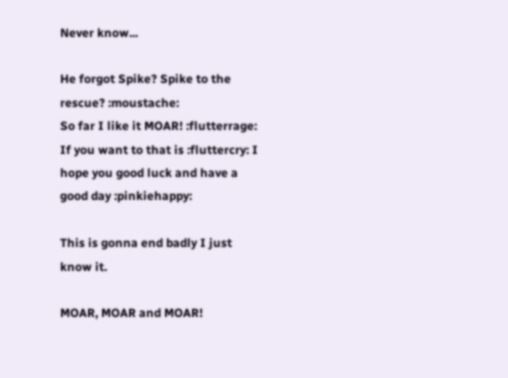Never know...

He forgot Spike? Spike to the rescue? :moustache:
So far I like it MOAR! :flutterrage:
If you want to that is :fluttercry: I hope you good luck and have a good day :pinkiehappy:

This is gonna end badly I just know it.

MOAR, MOAR and MOAR!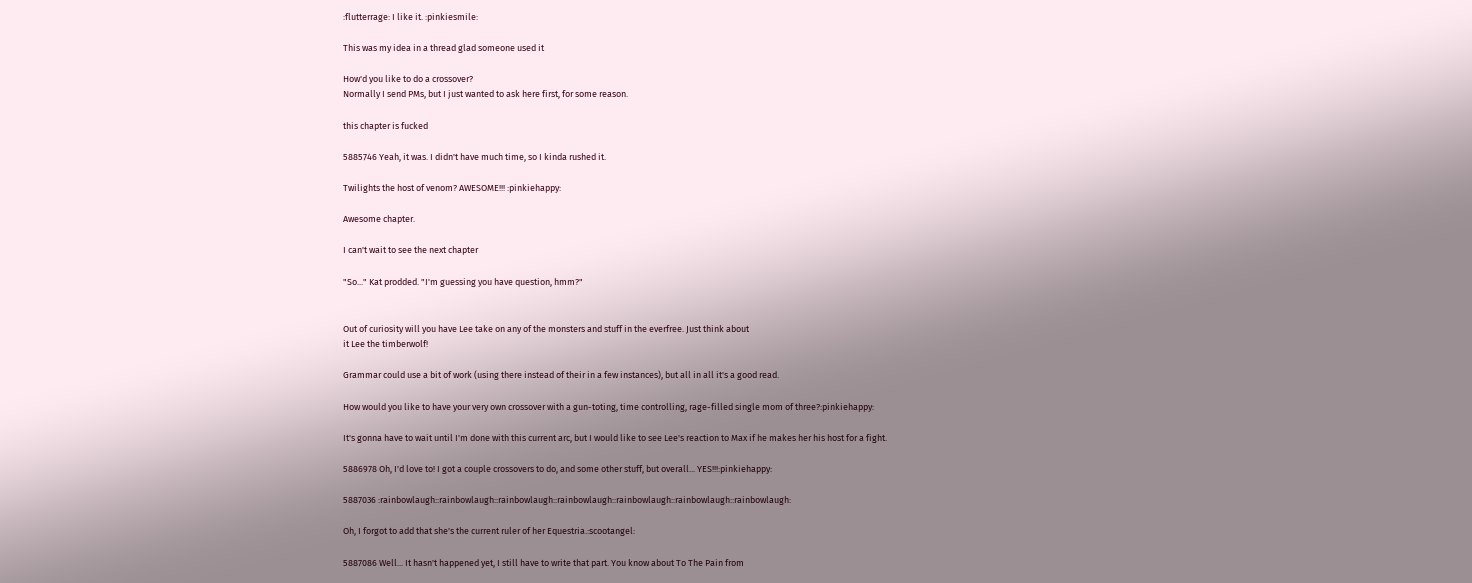:flutterrage: I like it. :pinkiesmile:

This was my idea in a thread glad someone used it

How'd you like to do a crossover?
Normally I send PMs, but I just wanted to ask here first, for some reason.

this chapter is fucked

5885746 Yeah, it was. I didn't have much time, so I kinda rushed it.

Twilights the host of venom? AWESOME!!! :pinkiehappy:

Awesome chapter.

I can't wait to see the next chapter

"So..." Kat prodded. "I'm guessing you have question, hmm?"


Out of curiosity will you have Lee take on any of the monsters and stuff in the everfree. Just think about
it Lee the timberwolf!

Grammar could use a bit of work (using there instead of their in a few instances), but all in all it's a good read.

How would you like to have your very own crossover with a gun-toting, time controlling, rage-filled single mom of three?:pinkiehappy:

It's gonna have to wait until I'm done with this current arc, but I would like to see Lee's reaction to Max if he makes her his host for a fight.

5886978 Oh, I'd love to! I got a couple crossovers to do, and some other stuff, but overall... YES!!!:pinkiehappy:

5887036 :rainbowlaugh::rainbowlaugh::rainbowlaugh::rainbowlaugh::rainbowlaugh::rainbowlaugh::rainbowlaugh:

Oh, I forgot to add that she's the current ruler of her Equestria.:scootangel:

5887086 Well... It hasn't happened yet, I still have to write that part. You know about To The Pain from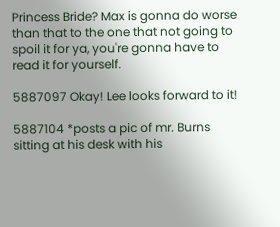Princess Bride? Max is gonna do worse than that to the one that not going to spoil it for ya, you're gonna have to read it for yourself.

5887097 Okay! Lee looks forward to it!

5887104 *posts a pic of mr. Burns sitting at his desk with his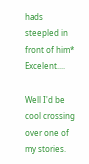hads steepled in front of him* Excelent....

Well I'd be cool crossing over one of my stories.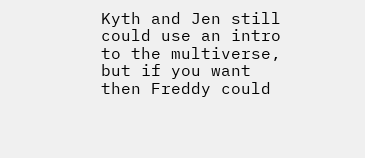Kyth and Jen still could use an intro to the multiverse, but if you want then Freddy could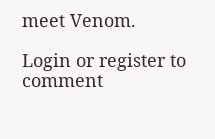meet Venom.

Login or register to comment